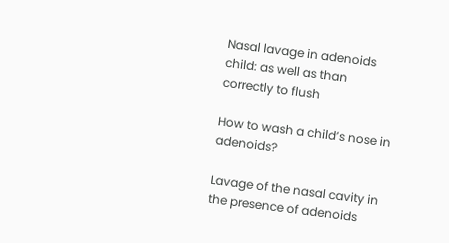Nasal lavage in adenoids child: as well as than correctly to flush

How to wash a child’s nose in adenoids?

Lavage of the nasal cavity in the presence of adenoids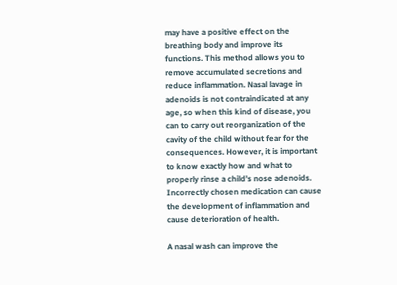may have a positive effect on the breathing body and improve its functions. This method allows you to remove accumulated secretions and reduce inflammation. Nasal lavage in adenoids is not contraindicated at any age, so when this kind of disease, you can to carry out reorganization of the cavity of the child without fear for the consequences. However, it is important to know exactly how and what to properly rinse a child’s nose adenoids. Incorrectly chosen medication can cause the development of inflammation and cause deterioration of health.

A nasal wash can improve the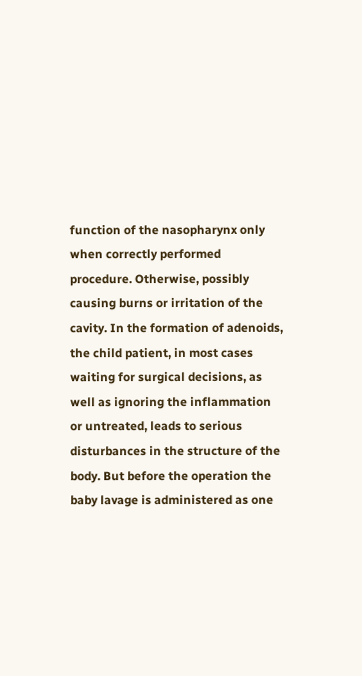function of the nasopharynx only when correctly performed procedure. Otherwise, possibly causing burns or irritation of the cavity. In the formation of adenoids, the child patient, in most cases waiting for surgical decisions, as well as ignoring the inflammation or untreated, leads to serious disturbances in the structure of the body. But before the operation the baby lavage is administered as one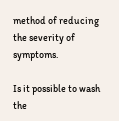method of reducing the severity of symptoms.

Is it possible to wash the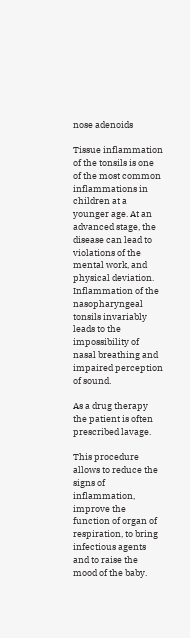nose adenoids

Tissue inflammation of the tonsils is one of the most common inflammations in children at a younger age. At an advanced stage, the disease can lead to violations of the mental work, and physical deviation. Inflammation of the nasopharyngeal tonsils invariably leads to the impossibility of nasal breathing and impaired perception of sound.

As a drug therapy the patient is often prescribed lavage.

This procedure allows to reduce the signs of inflammation, improve the function of organ of respiration, to bring infectious agents and to raise the mood of the baby.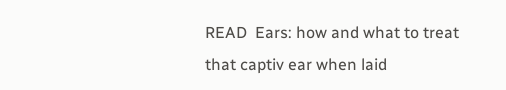READ  Ears: how and what to treat that captiv ear when laid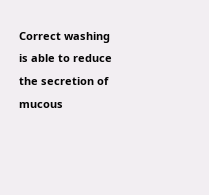Correct washing is able to reduce the secretion of mucous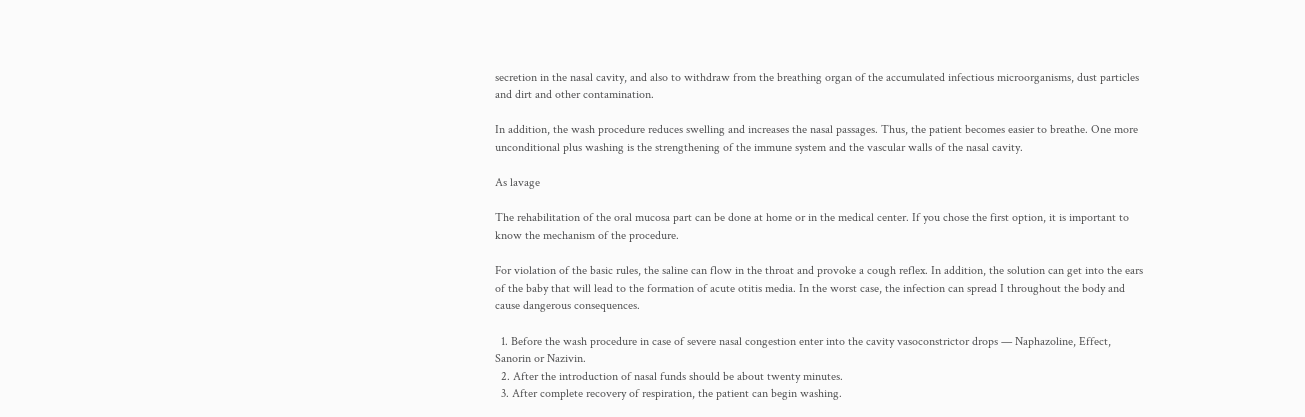secretion in the nasal cavity, and also to withdraw from the breathing organ of the accumulated infectious microorganisms, dust particles and dirt and other contamination.

In addition, the wash procedure reduces swelling and increases the nasal passages. Thus, the patient becomes easier to breathe. One more unconditional plus washing is the strengthening of the immune system and the vascular walls of the nasal cavity.

As lavage

The rehabilitation of the oral mucosa part can be done at home or in the medical center. If you chose the first option, it is important to know the mechanism of the procedure.

For violation of the basic rules, the saline can flow in the throat and provoke a cough reflex. In addition, the solution can get into the ears of the baby that will lead to the formation of acute otitis media. In the worst case, the infection can spread I throughout the body and cause dangerous consequences.

  1. Before the wash procedure in case of severe nasal congestion enter into the cavity vasoconstrictor drops — Naphazoline, Effect, Sanorin or Nazivin.
  2. After the introduction of nasal funds should be about twenty minutes.
  3. After complete recovery of respiration, the patient can begin washing.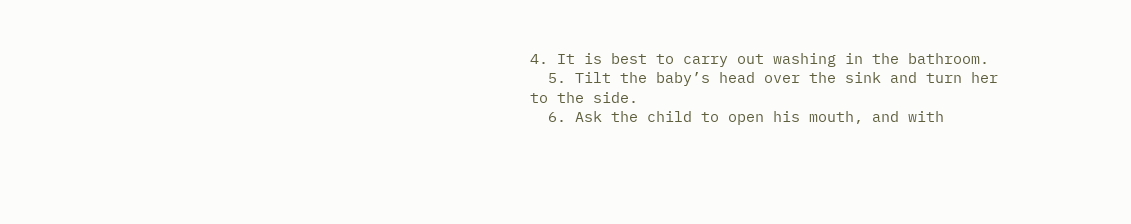4. It is best to carry out washing in the bathroom.
  5. Tilt the baby’s head over the sink and turn her to the side.
  6. Ask the child to open his mouth, and with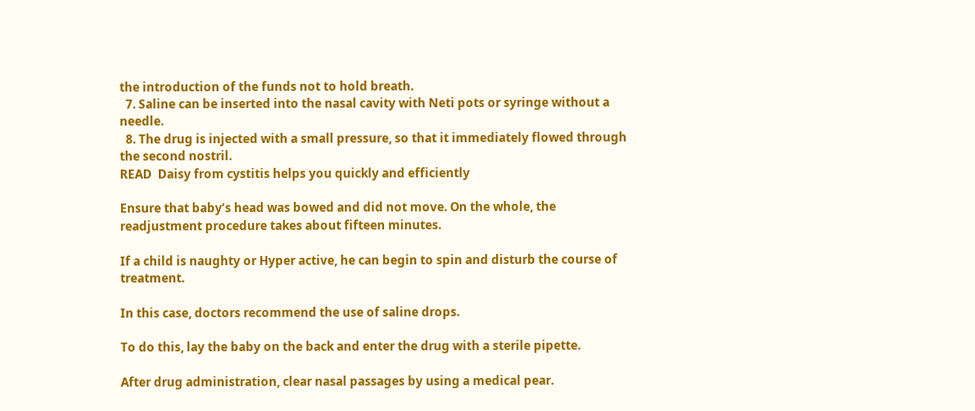the introduction of the funds not to hold breath.
  7. Saline can be inserted into the nasal cavity with Neti pots or syringe without a needle.
  8. The drug is injected with a small pressure, so that it immediately flowed through the second nostril.
READ  Daisy from cystitis helps you quickly and efficiently

Ensure that baby’s head was bowed and did not move. On the whole, the readjustment procedure takes about fifteen minutes.

If a child is naughty or Hyper active, he can begin to spin and disturb the course of treatment.

In this case, doctors recommend the use of saline drops.

To do this, lay the baby on the back and enter the drug with a sterile pipette.

After drug administration, clear nasal passages by using a medical pear.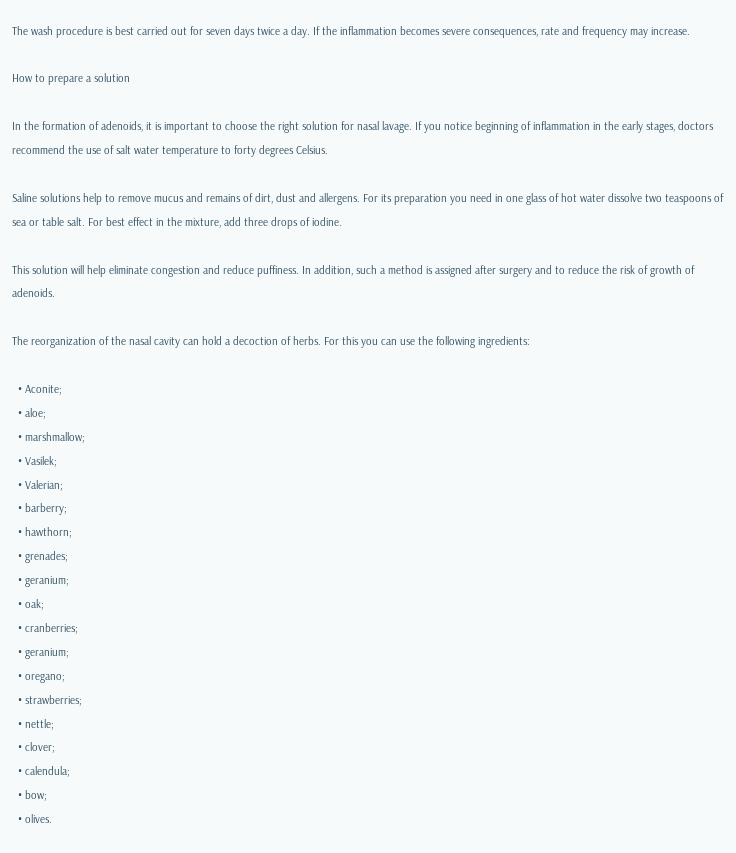The wash procedure is best carried out for seven days twice a day. If the inflammation becomes severe consequences, rate and frequency may increase.

How to prepare a solution

In the formation of adenoids, it is important to choose the right solution for nasal lavage. If you notice beginning of inflammation in the early stages, doctors recommend the use of salt water temperature to forty degrees Celsius.

Saline solutions help to remove mucus and remains of dirt, dust and allergens. For its preparation you need in one glass of hot water dissolve two teaspoons of sea or table salt. For best effect in the mixture, add three drops of iodine.

This solution will help eliminate congestion and reduce puffiness. In addition, such a method is assigned after surgery and to reduce the risk of growth of adenoids.

The reorganization of the nasal cavity can hold a decoction of herbs. For this you can use the following ingredients:

  • Aconite;
  • aloe;
  • marshmallow;
  • Vasilek;
  • Valerian;
  • barberry;
  • hawthorn;
  • grenades;
  • geranium;
  • oak;
  • cranberries;
  • geranium;
  • oregano;
  • strawberries;
  • nettle;
  • clover;
  • calendula;
  • bow;
  • olives.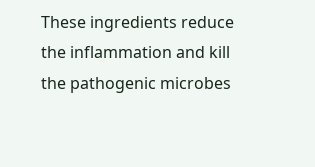These ingredients reduce the inflammation and kill the pathogenic microbes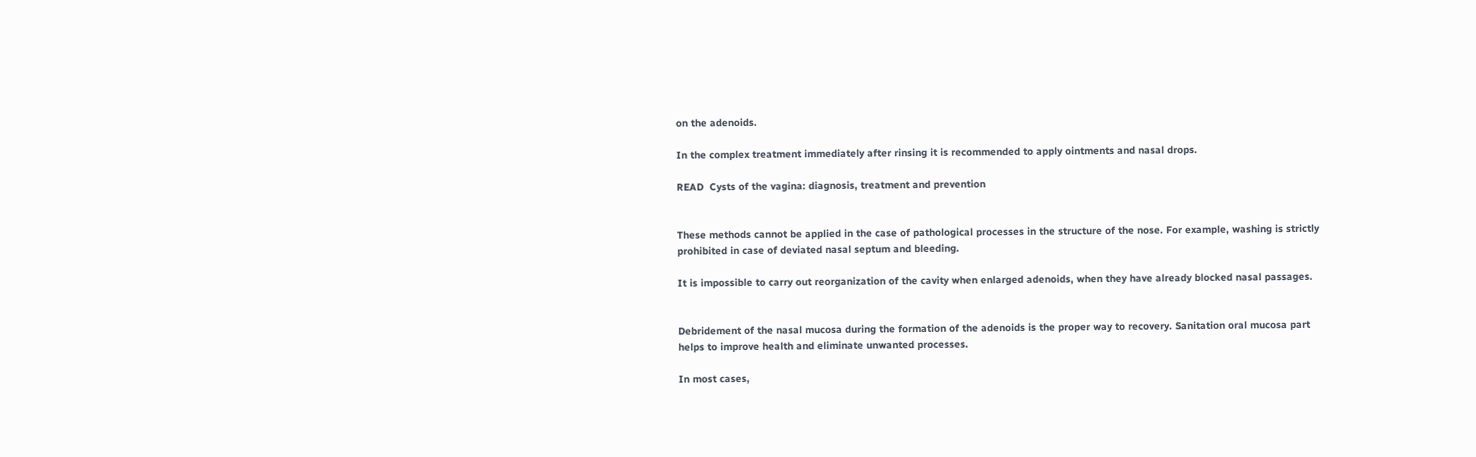on the adenoids.

In the complex treatment immediately after rinsing it is recommended to apply ointments and nasal drops.

READ  Cysts of the vagina: diagnosis, treatment and prevention


These methods cannot be applied in the case of pathological processes in the structure of the nose. For example, washing is strictly prohibited in case of deviated nasal septum and bleeding.

It is impossible to carry out reorganization of the cavity when enlarged adenoids, when they have already blocked nasal passages.


Debridement of the nasal mucosa during the formation of the adenoids is the proper way to recovery. Sanitation oral mucosa part helps to improve health and eliminate unwanted processes.

In most cases,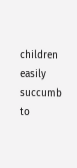children easily succumb to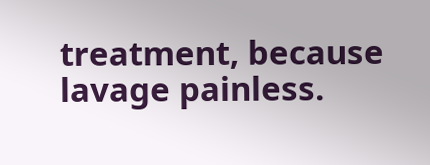treatment, because lavage painless.